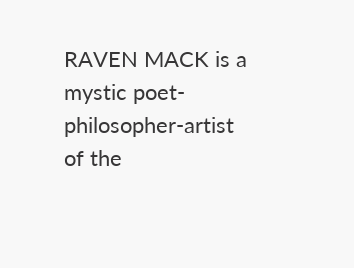RAVEN MACK is a mystic poet-philosopher-artist of the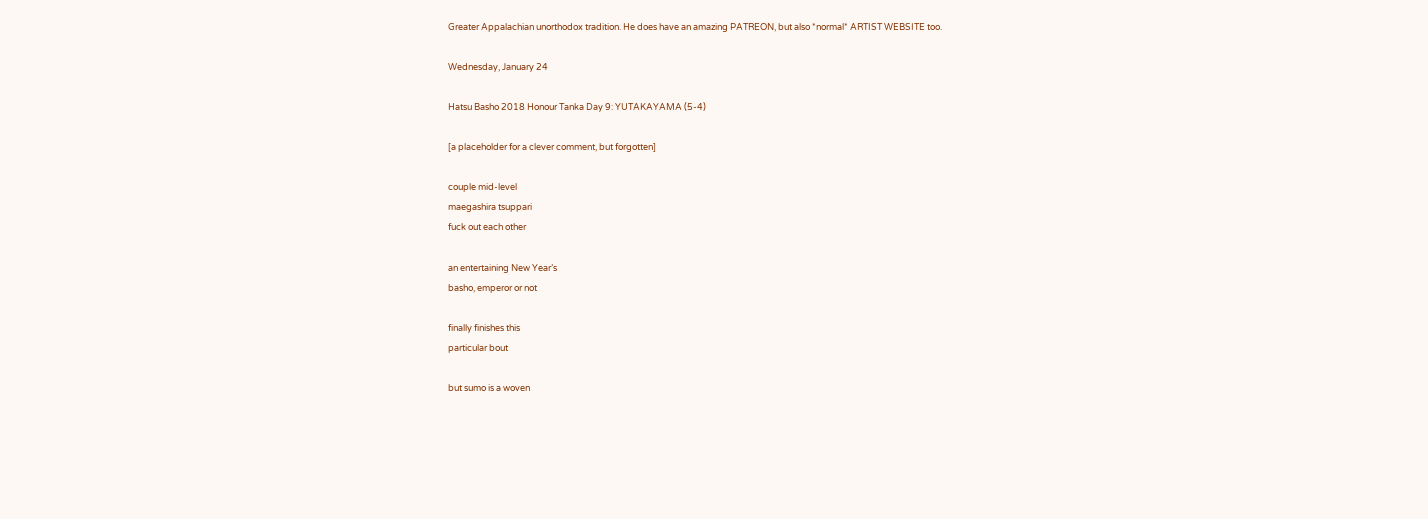Greater Appalachian unorthodox tradition. He does have an amazing PATREON, but also *normal* ARTIST WEBSITE too.

Wednesday, January 24

Hatsu Basho 2018 Honour Tanka Day 9: YUTAKAYAMA (5-4)

[a placeholder for a clever comment, but forgotten]

couple mid-level
maegashira tsuppari
fuck out each other

an entertaining New Year’s
basho, emperor or not

finally finishes this
particular bout

but sumo is a woven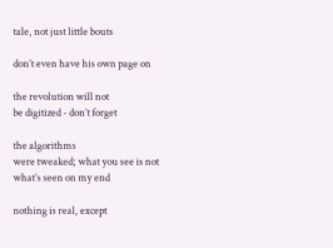tale, not just little bouts

don’t even have his own page on

the revolution will not
be digitized - don’t forget

the algorithms
were tweaked; what you see is not
what’s seen on my end

nothing is real, except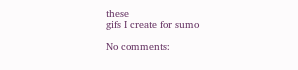these
gifs I create for sumo

No comments: